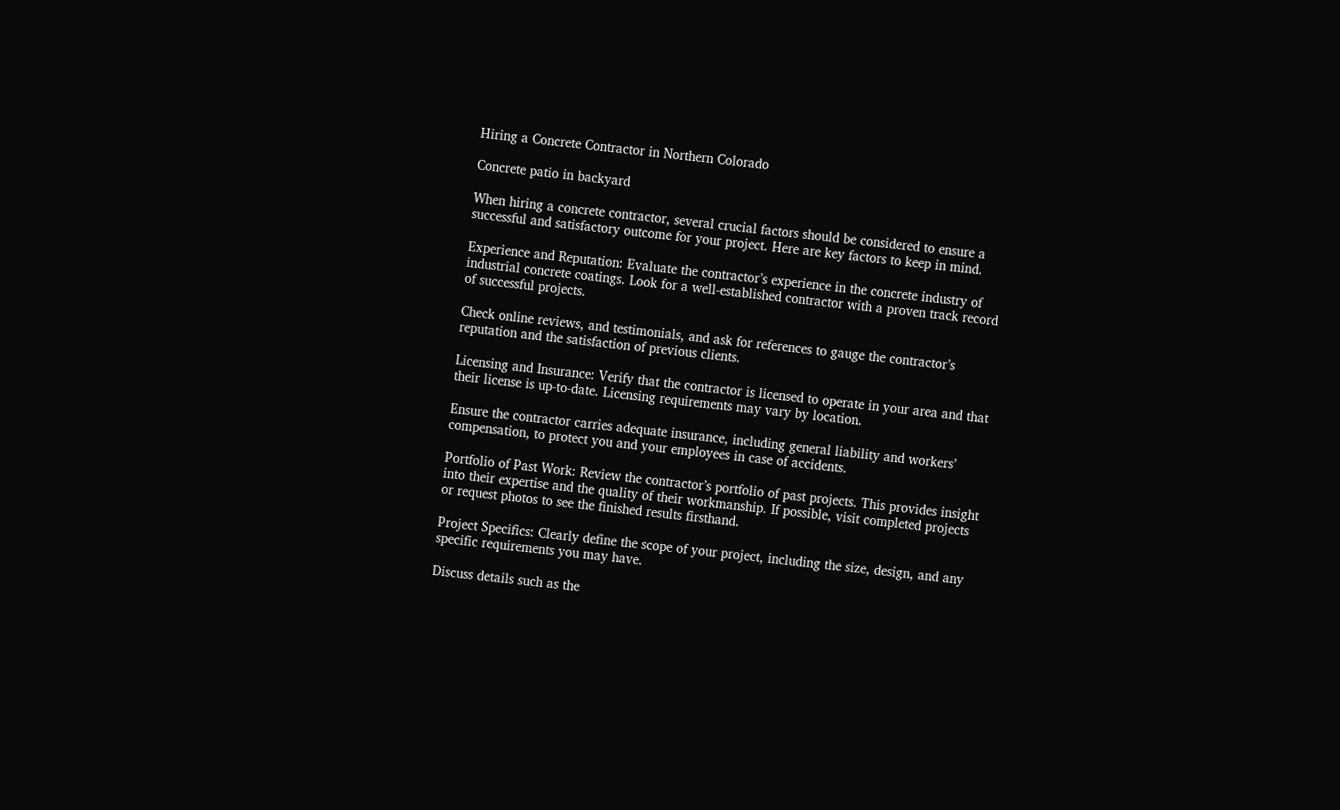Hiring a Concrete Contractor in Northern Colorado

Concrete patio in backyard

When hiring a concrete contractor, several crucial factors should be considered to ensure a successful and satisfactory outcome for your project. Here are key factors to keep in mind.

Experience and Reputation: Evaluate the contractor’s experience in the concrete industry of industrial concrete coatings. Look for a well-established contractor with a proven track record of successful projects.

Check online reviews, and testimonials, and ask for references to gauge the contractor’s reputation and the satisfaction of previous clients.

Licensing and Insurance: Verify that the contractor is licensed to operate in your area and that their license is up-to-date. Licensing requirements may vary by location.

Ensure the contractor carries adequate insurance, including general liability and workers’ compensation, to protect you and your employees in case of accidents.

Portfolio of Past Work: Review the contractor’s portfolio of past projects. This provides insight into their expertise and the quality of their workmanship. If possible, visit completed projects or request photos to see the finished results firsthand.

Project Specifics: Clearly define the scope of your project, including the size, design, and any specific requirements you may have.

Discuss details such as the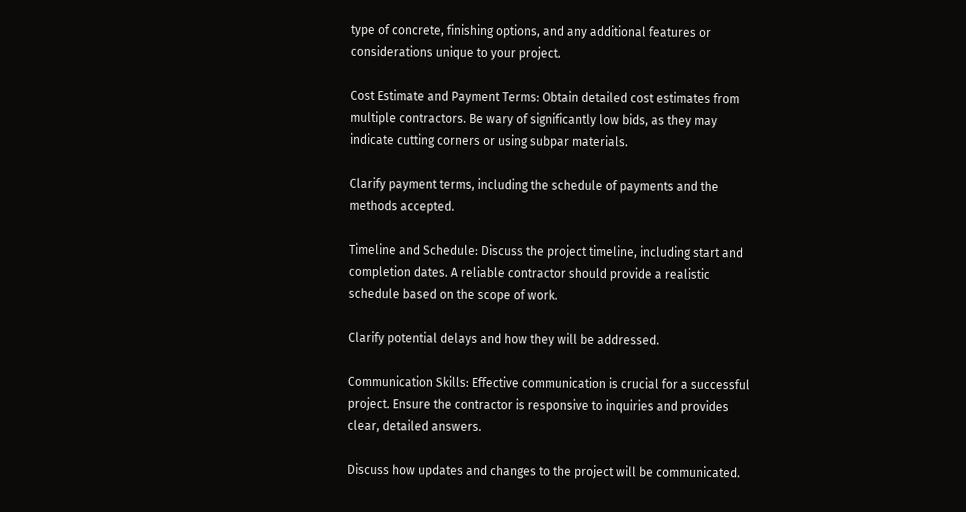type of concrete, finishing options, and any additional features or considerations unique to your project.

Cost Estimate and Payment Terms: Obtain detailed cost estimates from multiple contractors. Be wary of significantly low bids, as they may indicate cutting corners or using subpar materials.

Clarify payment terms, including the schedule of payments and the methods accepted.

Timeline and Schedule: Discuss the project timeline, including start and completion dates. A reliable contractor should provide a realistic schedule based on the scope of work.

Clarify potential delays and how they will be addressed.

Communication Skills: Effective communication is crucial for a successful project. Ensure the contractor is responsive to inquiries and provides clear, detailed answers.

Discuss how updates and changes to the project will be communicated.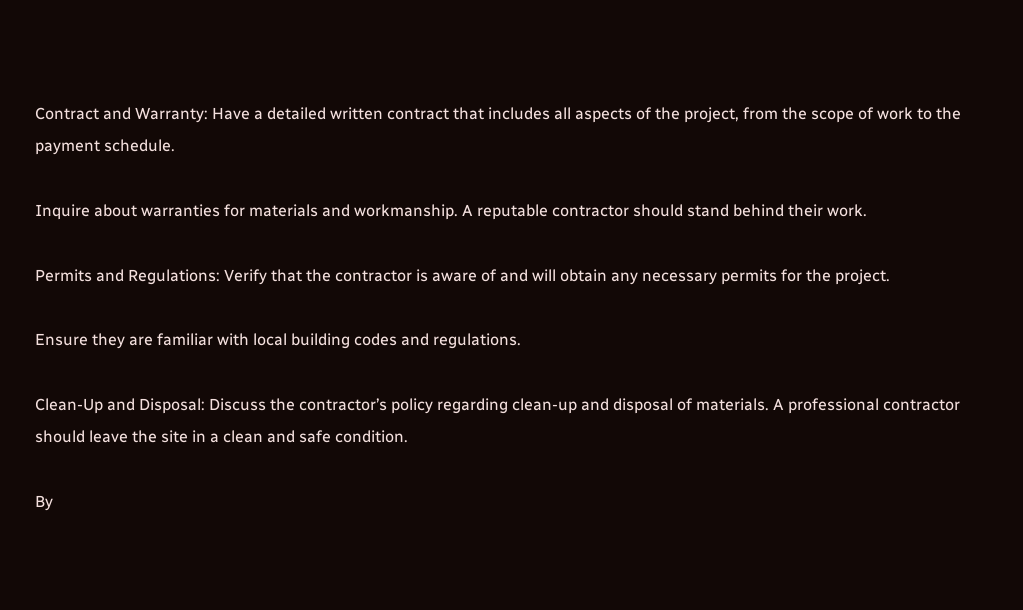Contract and Warranty: Have a detailed written contract that includes all aspects of the project, from the scope of work to the payment schedule.

Inquire about warranties for materials and workmanship. A reputable contractor should stand behind their work.

Permits and Regulations: Verify that the contractor is aware of and will obtain any necessary permits for the project.

Ensure they are familiar with local building codes and regulations.

Clean-Up and Disposal: Discuss the contractor’s policy regarding clean-up and disposal of materials. A professional contractor should leave the site in a clean and safe condition.

By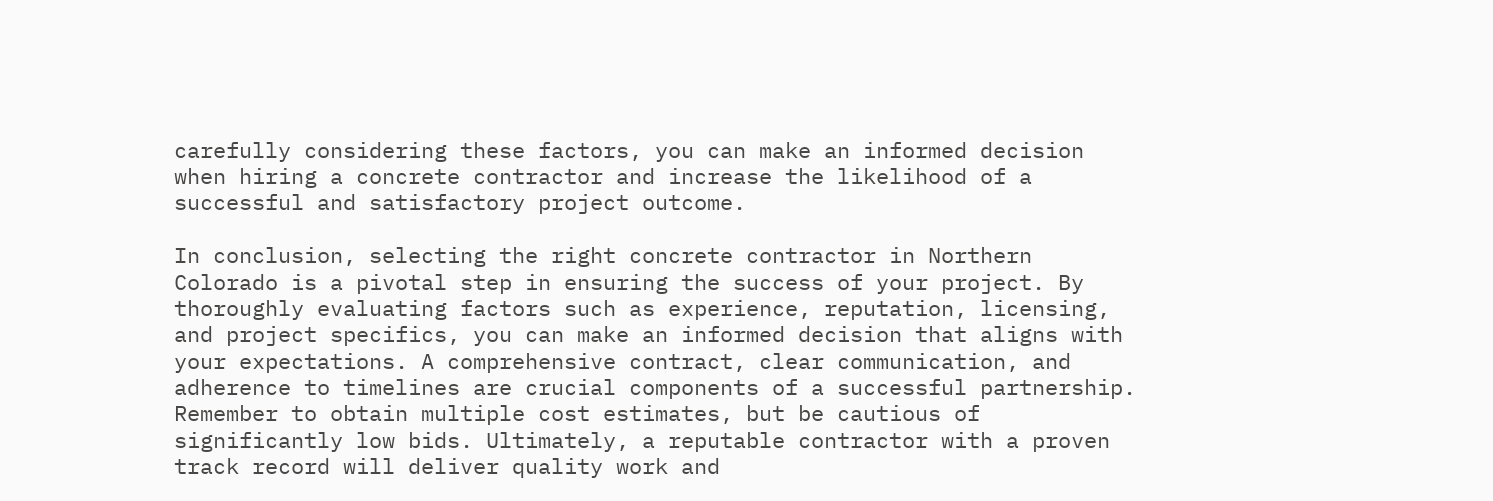carefully considering these factors, you can make an informed decision when hiring a concrete contractor and increase the likelihood of a successful and satisfactory project outcome.

In conclusion, selecting the right concrete contractor in Northern Colorado is a pivotal step in ensuring the success of your project. By thoroughly evaluating factors such as experience, reputation, licensing, and project specifics, you can make an informed decision that aligns with your expectations. A comprehensive contract, clear communication, and adherence to timelines are crucial components of a successful partnership. Remember to obtain multiple cost estimates, but be cautious of significantly low bids. Ultimately, a reputable contractor with a proven track record will deliver quality work and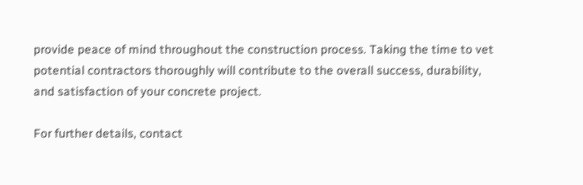provide peace of mind throughout the construction process. Taking the time to vet potential contractors thoroughly will contribute to the overall success, durability, and satisfaction of your concrete project.

For further details, contact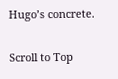Hugo’s concrete.

Scroll to Top